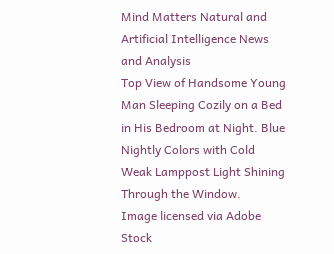Mind Matters Natural and Artificial Intelligence News and Analysis
Top View of Handsome Young Man Sleeping Cozily on a Bed in His Bedroom at Night. Blue Nightly Colors with Cold Weak Lamppost Light Shining Through the Window.
Image licensed via Adobe Stock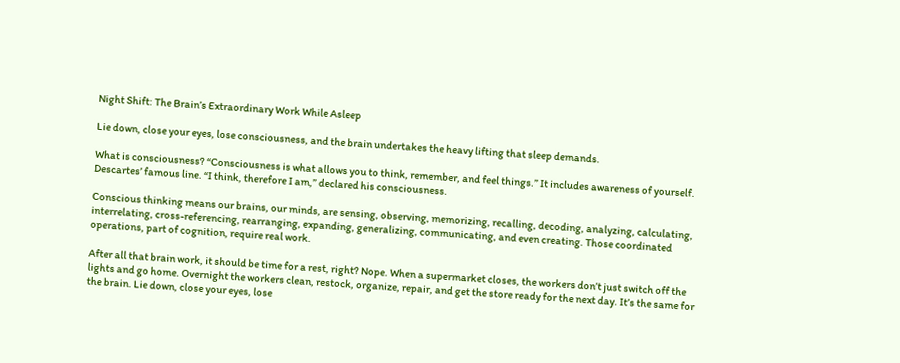Night Shift: The Brain’s Extraordinary Work While Asleep

Lie down, close your eyes, lose consciousness, and the brain undertakes the heavy lifting that sleep demands.

What is consciousness? “Consciousness is what allows you to think, remember, and feel things.” It includes awareness of yourself. Descartes’ famous line. “I think, therefore I am,” declared his consciousness.

Conscious thinking means our brains, our minds, are sensing, observing, memorizing, recalling, decoding, analyzing, calculating, interrelating, cross-referencing, rearranging, expanding, generalizing, communicating, and even creating. Those coordinated operations, part of cognition, require real work.

After all that brain work, it should be time for a rest, right? Nope. When a supermarket closes, the workers don’t just switch off the lights and go home. Overnight the workers clean, restock, organize, repair, and get the store ready for the next day. It’s the same for the brain. Lie down, close your eyes, lose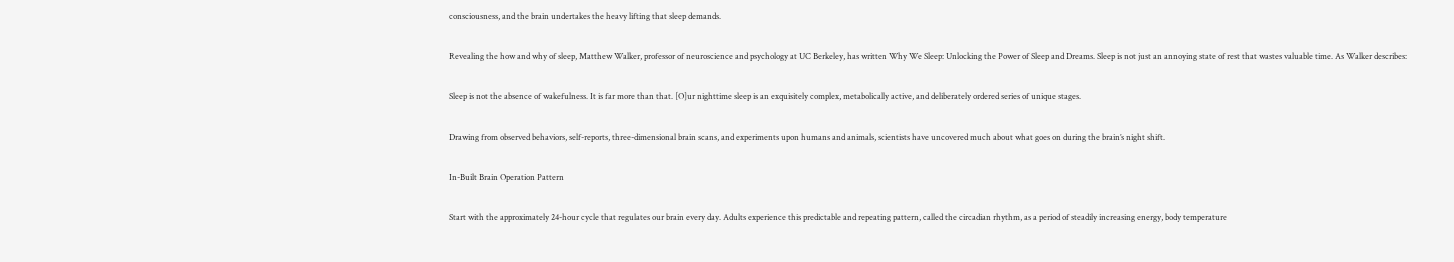consciousness, and the brain undertakes the heavy lifting that sleep demands.

Revealing the how and why of sleep, Matthew Walker, professor of neuroscience and psychology at UC Berkeley, has written Why We Sleep: Unlocking the Power of Sleep and Dreams. Sleep is not just an annoying state of rest that wastes valuable time. As Walker describes:

Sleep is not the absence of wakefulness. It is far more than that. [O]ur nighttime sleep is an exquisitely complex, metabolically active, and deliberately ordered series of unique stages.

Drawing from observed behaviors, self-reports, three-dimensional brain scans, and experiments upon humans and animals, scientists have uncovered much about what goes on during the brain’s night shift.

In-Built Brain Operation Pattern

Start with the approximately 24-hour cycle that regulates our brain every day. Adults experience this predictable and repeating pattern, called the circadian rhythm, as a period of steadily increasing energy, body temperature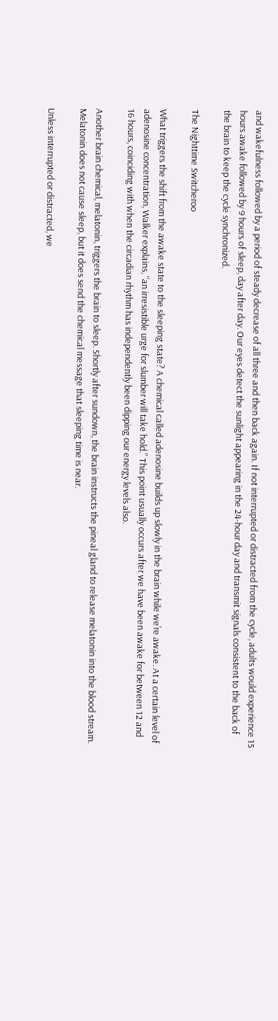and wakefulness followed by a period of steady decrease of all three and then back again. If not interrupted or distracted from the cycle, adults would experience 15 hours awake followed by 9 hours of sleep, day after day. Our eyes detect the sunlight appearing in the 24-hour day and transmit signals consistent to the back of the brain to keep the cycle synchronized.

The Nighttime Switcheroo

What triggers the shift from the awake state to the sleeping state? A chemical called adenosine builds up slowly in the brain while we’re awake. At a certain level of adenosine concentration, Walker explains, “an irresistible urge for slumber will take hold.” This point usually occurs after we have been awake for between 12 and 16 hours, coinciding with when the circadian rhythm has independently been dipping our energy levels also.

Another brain chemical, melatonin, triggers the brain to sleep. Shortly after sundown, the brain instructs the pineal gland to release melatonin into the blood stream. Melatonin does not cause sleep, but it does send the chemical message that sleeping time is near.

Unless interrupted or distracted, we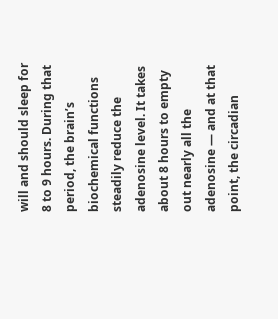will and should sleep for 8 to 9 hours. During that period, the brain’s biochemical functions steadily reduce the adenosine level. It takes about 8 hours to empty out nearly all the adenosine — and at that point, the circadian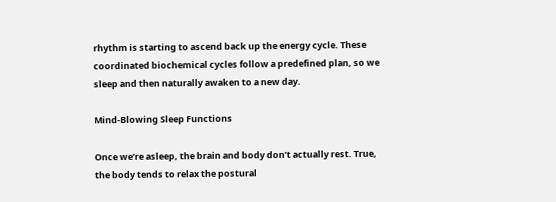rhythm is starting to ascend back up the energy cycle. These coordinated biochemical cycles follow a predefined plan, so we sleep and then naturally awaken to a new day.

Mind-Blowing Sleep Functions

Once we’re asleep, the brain and body don’t actually rest. True, the body tends to relax the postural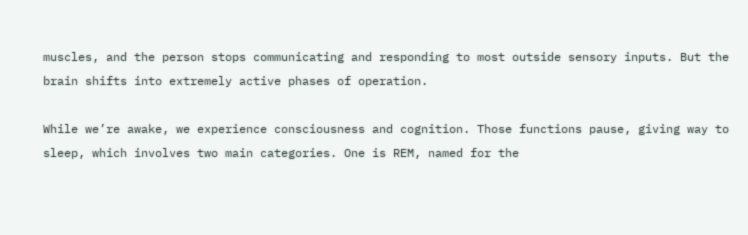muscles, and the person stops communicating and responding to most outside sensory inputs. But the brain shifts into extremely active phases of operation.

While we’re awake, we experience consciousness and cognition. Those functions pause, giving way to sleep, which involves two main categories. One is REM, named for the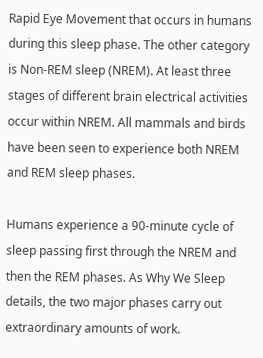Rapid Eye Movement that occurs in humans during this sleep phase. The other category is Non-REM sleep (NREM). At least three stages of different brain electrical activities occur within NREM. All mammals and birds have been seen to experience both NREM and REM sleep phases.

Humans experience a 90-minute cycle of sleep passing first through the NREM and then the REM phases. As Why We Sleep details, the two major phases carry out extraordinary amounts of work.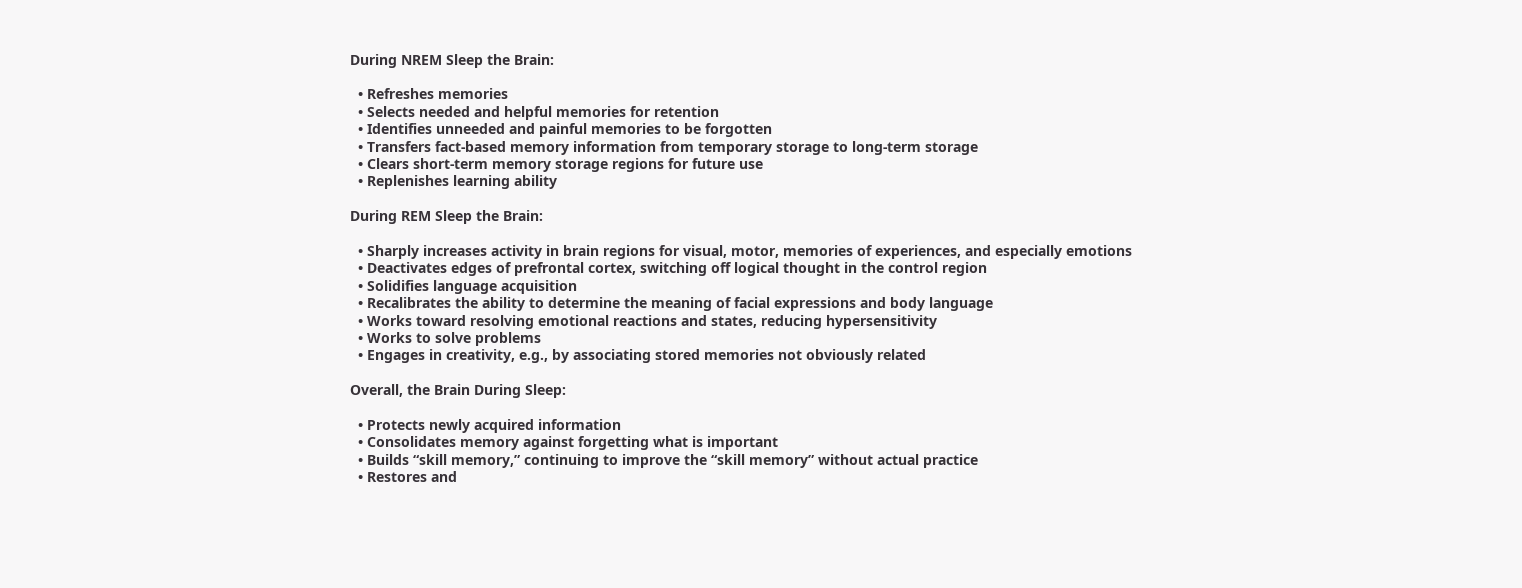During NREM Sleep the Brain:

  • Refreshes memories
  • Selects needed and helpful memories for retention
  • Identifies unneeded and painful memories to be forgotten
  • Transfers fact-based memory information from temporary storage to long-term storage
  • Clears short-term memory storage regions for future use
  • Replenishes learning ability

During REM Sleep the Brain:

  • Sharply increases activity in brain regions for visual, motor, memories of experiences, and especially emotions
  • Deactivates edges of prefrontal cortex, switching off logical thought in the control region
  • Solidifies language acquisition
  • Recalibrates the ability to determine the meaning of facial expressions and body language
  • Works toward resolving emotional reactions and states, reducing hypersensitivity
  • Works to solve problems
  • Engages in creativity, e.g., by associating stored memories not obviously related

Overall, the Brain During Sleep:

  • Protects newly acquired information
  • Consolidates memory against forgetting what is important
  • Builds “skill memory,” continuing to improve the “skill memory” without actual practice
  • Restores and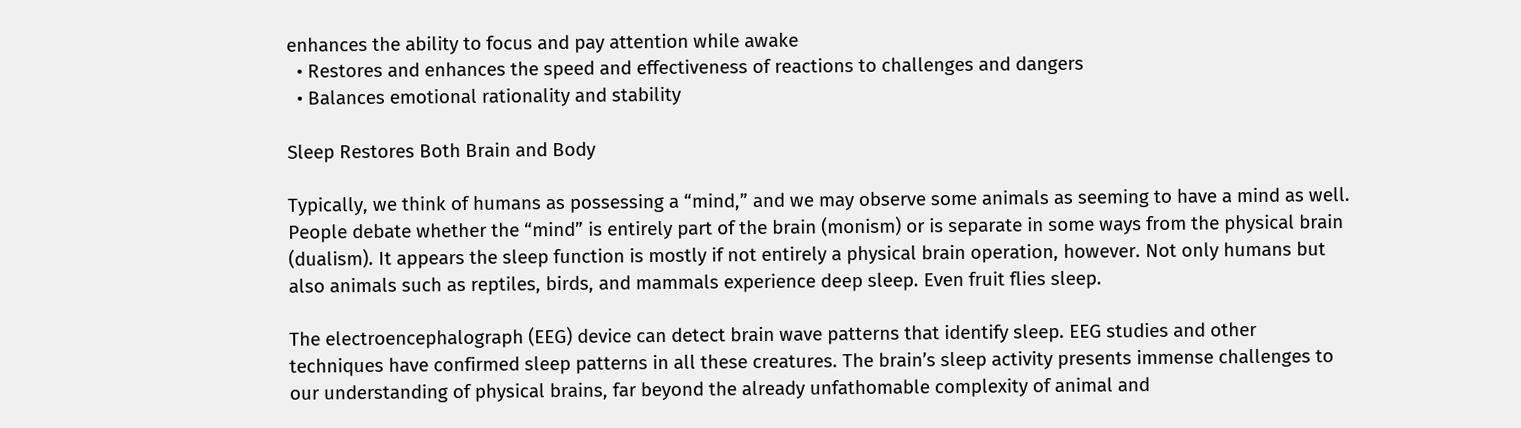enhances the ability to focus and pay attention while awake
  • Restores and enhances the speed and effectiveness of reactions to challenges and dangers
  • Balances emotional rationality and stability

Sleep Restores Both Brain and Body

Typically, we think of humans as possessing a “mind,” and we may observe some animals as seeming to have a mind as well. People debate whether the “mind” is entirely part of the brain (monism) or is separate in some ways from the physical brain (dualism). It appears the sleep function is mostly if not entirely a physical brain operation, however. Not only humans but also animals such as reptiles, birds, and mammals experience deep sleep. Even fruit flies sleep.

The electroencephalograph (EEG) device can detect brain wave patterns that identify sleep. EEG studies and other techniques have confirmed sleep patterns in all these creatures. The brain’s sleep activity presents immense challenges to our understanding of physical brains, far beyond the already unfathomable complexity of animal and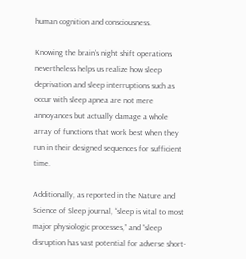human cognition and consciousness.

Knowing the brain’s night shift operations nevertheless helps us realize how sleep deprivation and sleep interruptions such as occur with sleep apnea are not mere annoyances but actually damage a whole array of functions that work best when they run in their designed sequences for sufficient time.

Additionally, as reported in the Nature and Science of Sleep journal, “sleep is vital to most major physiologic processes,” and “sleep disruption has vast potential for adverse short-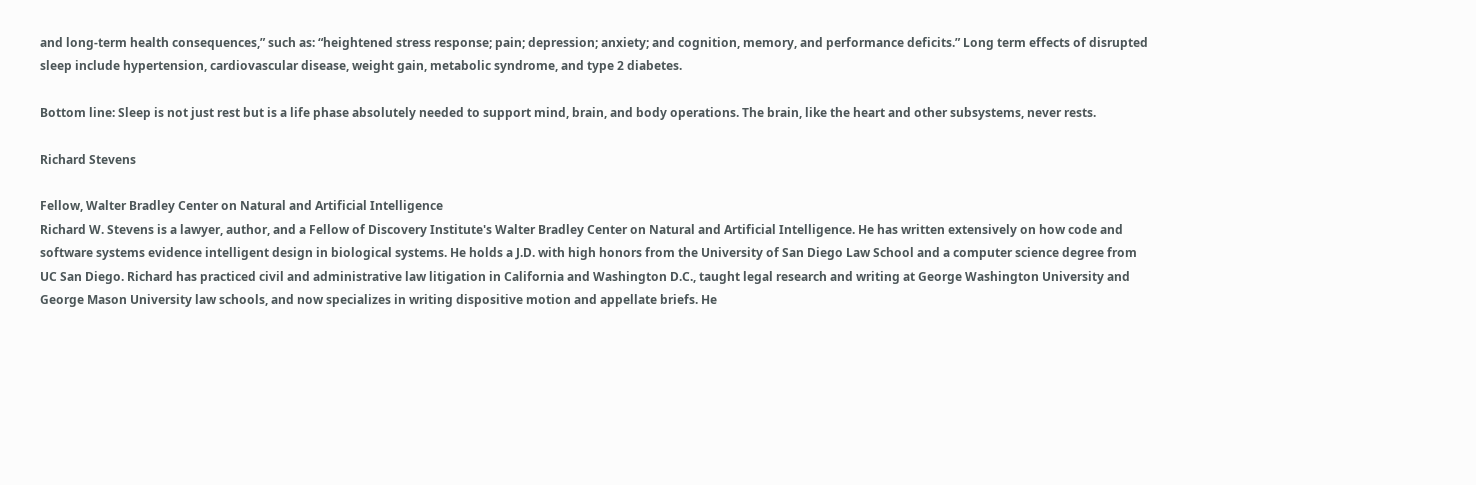and long-term health consequences,” such as: “heightened stress response; pain; depression; anxiety; and cognition, memory, and performance deficits.” Long term effects of disrupted sleep include hypertension, cardiovascular disease, weight gain, metabolic syndrome, and type 2 diabetes.

Bottom line: Sleep is not just rest but is a life phase absolutely needed to support mind, brain, and body operations. The brain, like the heart and other subsystems, never rests.

Richard Stevens

Fellow, Walter Bradley Center on Natural and Artificial Intelligence
Richard W. Stevens is a lawyer, author, and a Fellow of Discovery Institute's Walter Bradley Center on Natural and Artificial Intelligence. He has written extensively on how code and software systems evidence intelligent design in biological systems. He holds a J.D. with high honors from the University of San Diego Law School and a computer science degree from UC San Diego. Richard has practiced civil and administrative law litigation in California and Washington D.C., taught legal research and writing at George Washington University and George Mason University law schools, and now specializes in writing dispositive motion and appellate briefs. He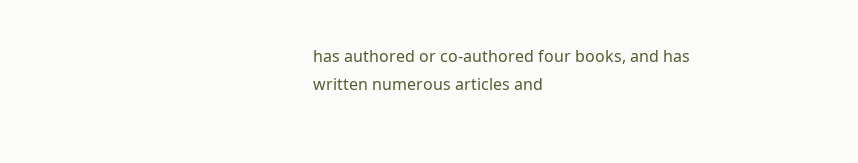has authored or co-authored four books, and has written numerous articles and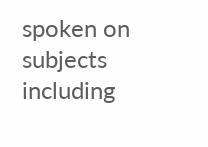spoken on subjects including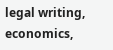legal writing, economics,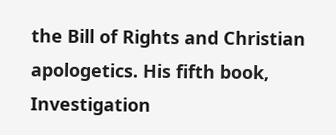the Bill of Rights and Christian apologetics. His fifth book, Investigation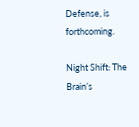Defense, is forthcoming.

Night Shift: The Brain’s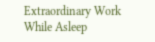Extraordinary Work While Asleep